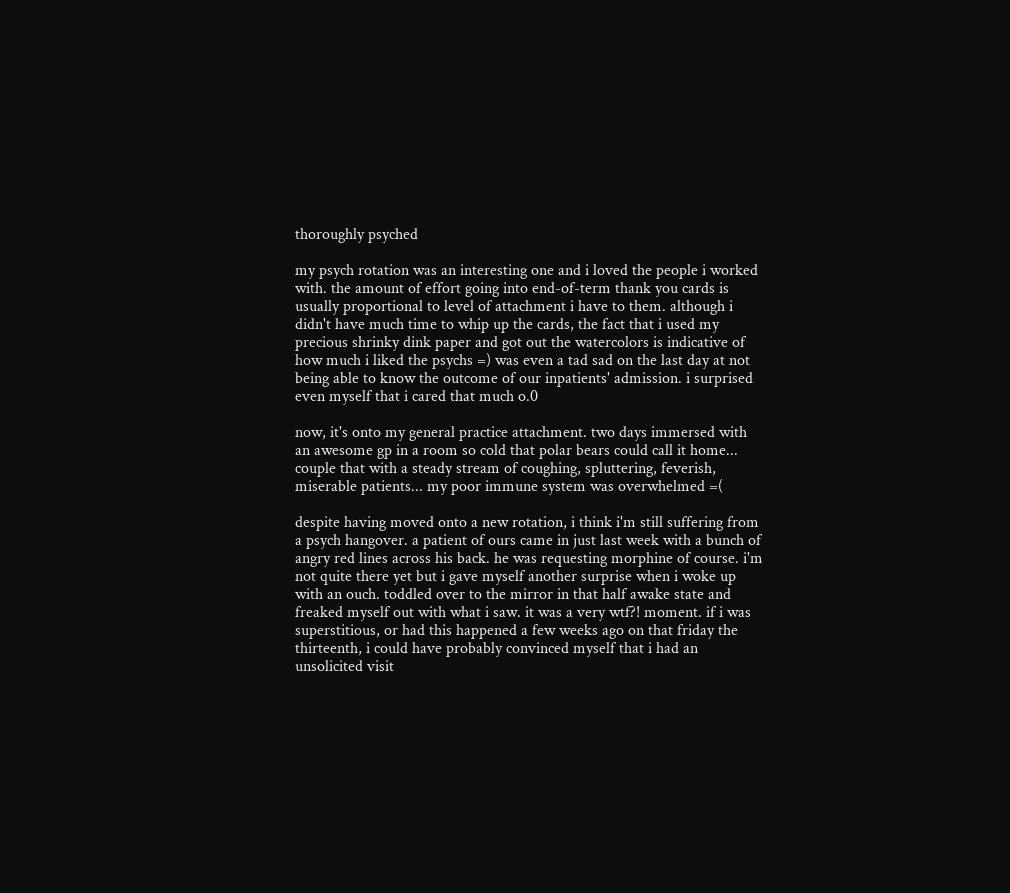thoroughly psyched

my psych rotation was an interesting one and i loved the people i worked with. the amount of effort going into end-of-term thank you cards is usually proportional to level of attachment i have to them. although i didn't have much time to whip up the cards, the fact that i used my precious shrinky dink paper and got out the watercolors is indicative of how much i liked the psychs =) was even a tad sad on the last day at not being able to know the outcome of our inpatients' admission. i surprised even myself that i cared that much o.0

now, it's onto my general practice attachment. two days immersed with an awesome gp in a room so cold that polar bears could call it home... couple that with a steady stream of coughing, spluttering, feverish, miserable patients... my poor immune system was overwhelmed =(

despite having moved onto a new rotation, i think i'm still suffering from a psych hangover. a patient of ours came in just last week with a bunch of angry red lines across his back. he was requesting morphine of course. i'm not quite there yet but i gave myself another surprise when i woke up with an ouch. toddled over to the mirror in that half awake state and freaked myself out with what i saw. it was a very wtf?! moment. if i was superstitious, or had this happened a few weeks ago on that friday the thirteenth, i could have probably convinced myself that i had an unsolicited visit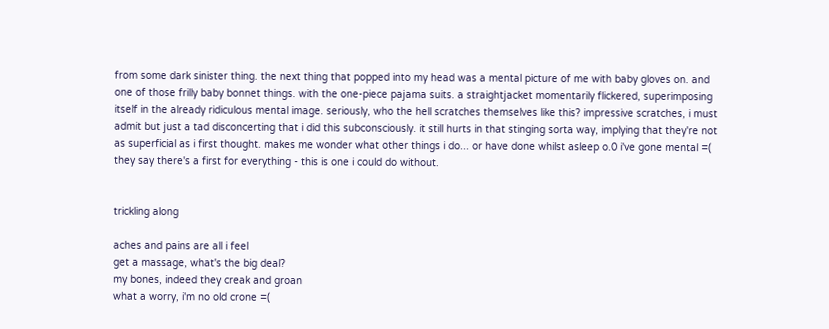from some dark sinister thing. the next thing that popped into my head was a mental picture of me with baby gloves on. and one of those frilly baby bonnet things. with the one-piece pajama suits. a straightjacket momentarily flickered, superimposing itself in the already ridiculous mental image. seriously, who the hell scratches themselves like this? impressive scratches, i must admit but just a tad disconcerting that i did this subconsciously. it still hurts in that stinging sorta way, implying that they're not as superficial as i first thought. makes me wonder what other things i do... or have done whilst asleep o.0 i've gone mental =( they say there's a first for everything - this is one i could do without.


trickling along

aches and pains are all i feel
get a massage, what's the big deal?
my bones, indeed they creak and groan
what a worry, i'm no old crone =(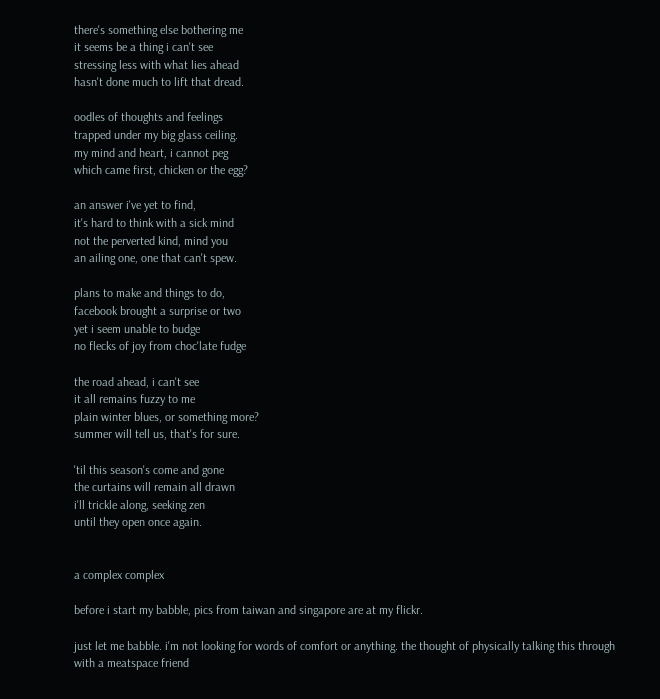there's something else bothering me
it seems be a thing i can't see
stressing less with what lies ahead
hasn't done much to lift that dread.

oodles of thoughts and feelings
trapped under my big glass ceiling.
my mind and heart, i cannot peg
which came first, chicken or the egg?

an answer i've yet to find,
it's hard to think with a sick mind
not the perverted kind, mind you
an ailing one, one that can't spew.

plans to make and things to do,
facebook brought a surprise or two
yet i seem unable to budge
no flecks of joy from choc'late fudge

the road ahead, i can't see
it all remains fuzzy to me
plain winter blues, or something more?
summer will tell us, that's for sure.

'til this season's come and gone
the curtains will remain all drawn
i'll trickle along, seeking zen
until they open once again.


a complex complex

before i start my babble, pics from taiwan and singapore are at my flickr.

just let me babble. i'm not looking for words of comfort or anything. the thought of physically talking this through with a meatspace friend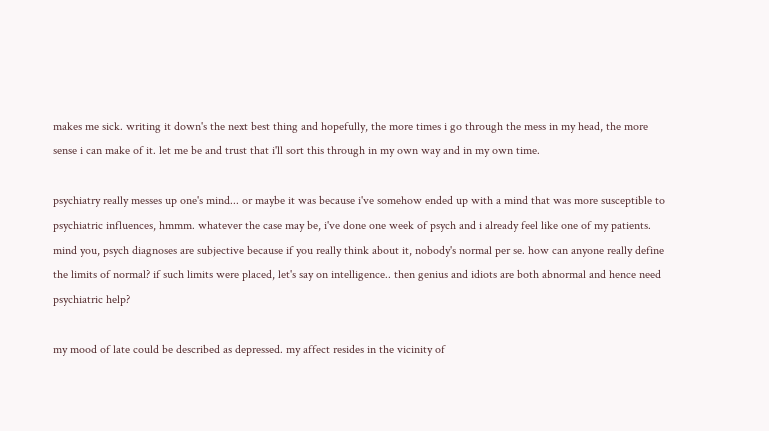makes me sick. writing it down's the next best thing and hopefully, the more times i go through the mess in my head, the more sense i can make of it. let me be and trust that i'll sort this through in my own way and in my own time.

psychiatry really messes up one's mind... or maybe it was because i've somehow ended up with a mind that was more susceptible to psychiatric influences, hmmm. whatever the case may be, i've done one week of psych and i already feel like one of my patients. mind you, psych diagnoses are subjective because if you really think about it, nobody's normal per se. how can anyone really define the limits of normal? if such limits were placed, let's say on intelligence.. then genius and idiots are both abnormal and hence need psychiatric help?

my mood of late could be described as depressed. my affect resides in the vicinity of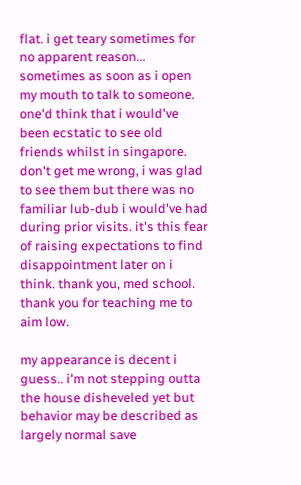flat. i get teary sometimes for no apparent reason... sometimes as soon as i open my mouth to talk to someone. one'd think that i would've been ecstatic to see old friends whilst in singapore. don't get me wrong, i was glad to see them but there was no familiar lub-dub i would've had during prior visits. it's this fear of raising expectations to find disappointment later on i think. thank you, med school. thank you for teaching me to aim low.

my appearance is decent i guess.. i'm not stepping outta the house disheveled yet but behavior may be described as largely normal save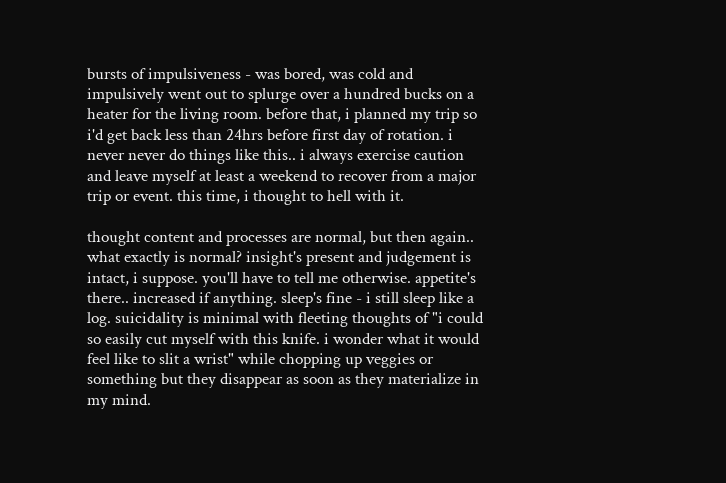bursts of impulsiveness - was bored, was cold and impulsively went out to splurge over a hundred bucks on a heater for the living room. before that, i planned my trip so i'd get back less than 24hrs before first day of rotation. i never never do things like this.. i always exercise caution and leave myself at least a weekend to recover from a major trip or event. this time, i thought to hell with it.

thought content and processes are normal, but then again.. what exactly is normal? insight's present and judgement is intact, i suppose. you'll have to tell me otherwise. appetite's there.. increased if anything. sleep's fine - i still sleep like a log. suicidality is minimal with fleeting thoughts of "i could so easily cut myself with this knife. i wonder what it would feel like to slit a wrist" while chopping up veggies or something but they disappear as soon as they materialize in my mind.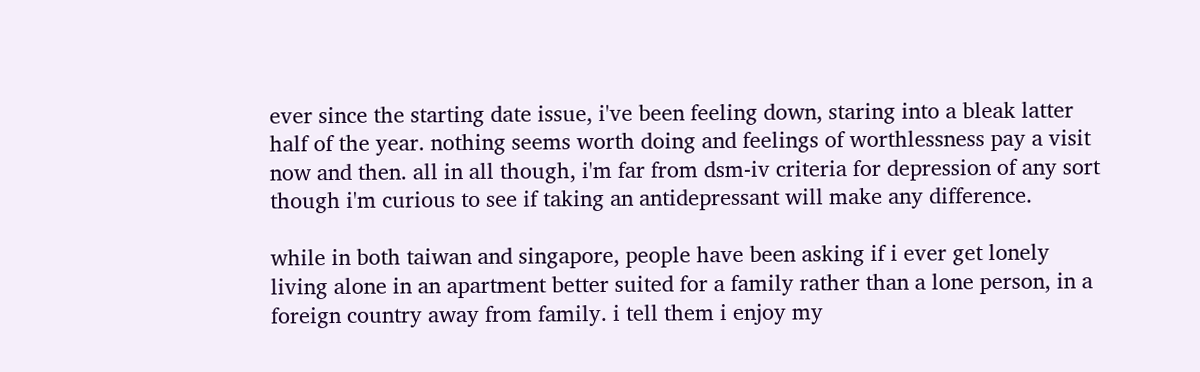ever since the starting date issue, i've been feeling down, staring into a bleak latter half of the year. nothing seems worth doing and feelings of worthlessness pay a visit now and then. all in all though, i'm far from dsm-iv criteria for depression of any sort though i'm curious to see if taking an antidepressant will make any difference.

while in both taiwan and singapore, people have been asking if i ever get lonely living alone in an apartment better suited for a family rather than a lone person, in a foreign country away from family. i tell them i enjoy my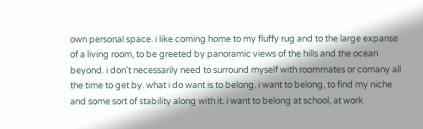own personal space. i like coming home to my fluffy rug and to the large expanse of a living room, to be greeted by panoramic views of the hills and the ocean beyond. i don't necessarily need to surround myself with roommates or comany all the time to get by. what i do want is to belong. i want to belong, to find my niche and some sort of stability along with it. i want to belong at school, at work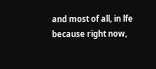and most of all, in lfe because right now,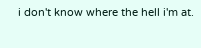i don't know where the hell i'm at.